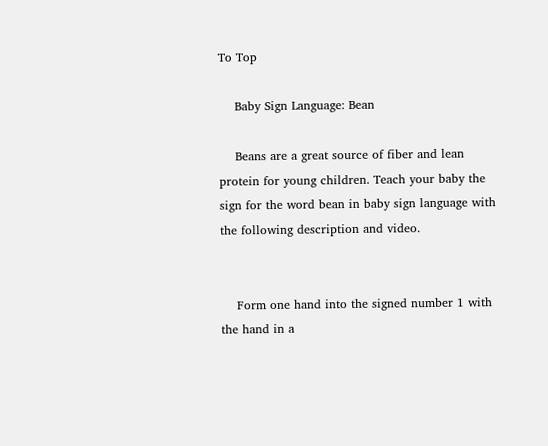To Top

    Baby Sign Language: Bean

    Beans are a great source of fiber and lean protein for young children. Teach your baby the sign for the word bean in baby sign language with the following description and video.


    Form one hand into the signed number 1 with the hand in a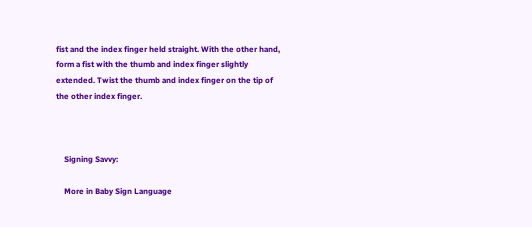fist and the index finger held straight. With the other hand, form a fist with the thumb and index finger slightly extended. Twist the thumb and index finger on the tip of the other index finger.



    Signing Savvy:

    More in Baby Sign Language